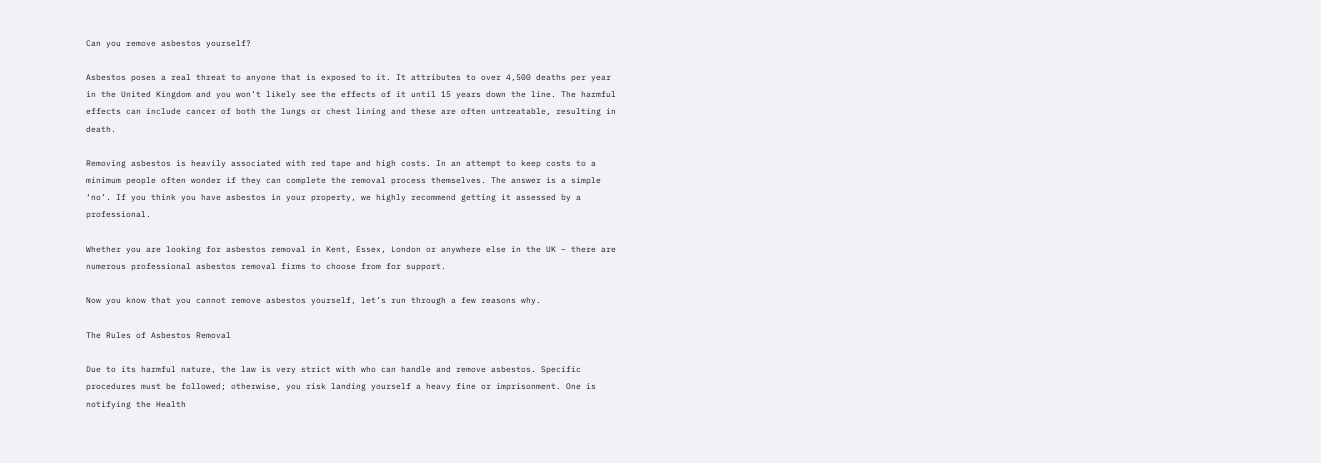Can you remove asbestos yourself?

Asbestos poses a real threat to anyone that is exposed to it. It attributes to over 4,500 deaths per year in the United Kingdom and you won’t likely see the effects of it until 15 years down the line. The harmful effects can include cancer of both the lungs or chest lining and these are often untreatable, resulting in death.

Removing asbestos is heavily associated with red tape and high costs. In an attempt to keep costs to a minimum people often wonder if they can complete the removal process themselves. The answer is a simple ‘no’. If you think you have asbestos in your property, we highly recommend getting it assessed by a professional.

Whether you are looking for asbestos removal in Kent, Essex, London or anywhere else in the UK – there are numerous professional asbestos removal firms to choose from for support.

Now you know that you cannot remove asbestos yourself, let’s run through a few reasons why.

The Rules of Asbestos Removal

Due to its harmful nature, the law is very strict with who can handle and remove asbestos. Specific procedures must be followed; otherwise, you risk landing yourself a heavy fine or imprisonment. One is notifying the Health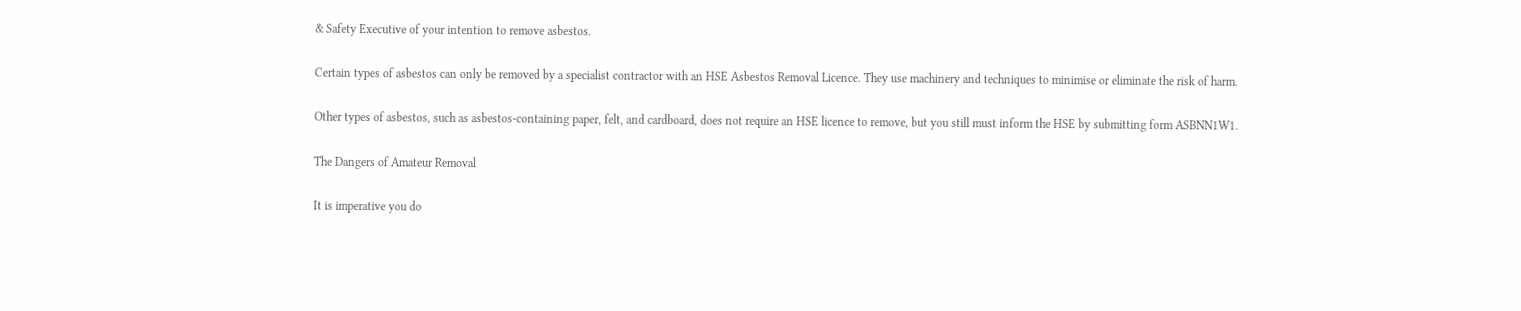& Safety Executive of your intention to remove asbestos.

Certain types of asbestos can only be removed by a specialist contractor with an HSE Asbestos Removal Licence. They use machinery and techniques to minimise or eliminate the risk of harm.

Other types of asbestos, such as asbestos-containing paper, felt, and cardboard, does not require an HSE licence to remove, but you still must inform the HSE by submitting form ASBNN1W1.

The Dangers of Amateur Removal

It is imperative you do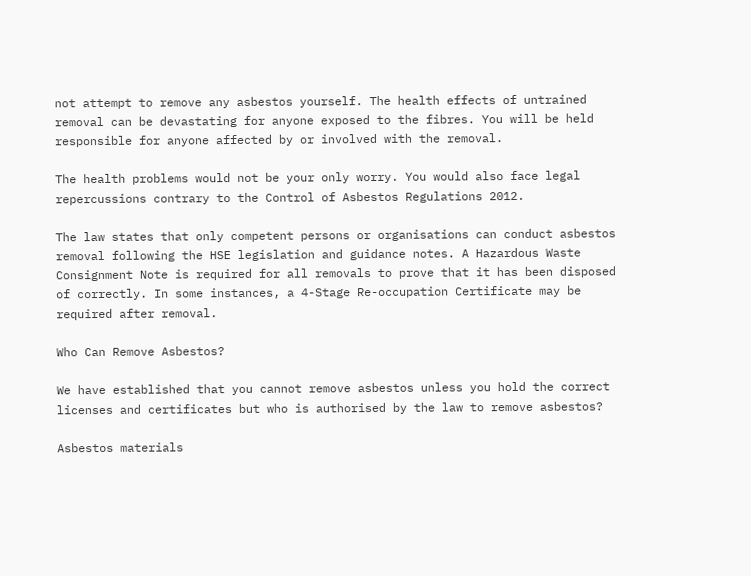not attempt to remove any asbestos yourself. The health effects of untrained removal can be devastating for anyone exposed to the fibres. You will be held responsible for anyone affected by or involved with the removal.

The health problems would not be your only worry. You would also face legal repercussions contrary to the Control of Asbestos Regulations 2012.

The law states that only competent persons or organisations can conduct asbestos removal following the HSE legislation and guidance notes. A Hazardous Waste Consignment Note is required for all removals to prove that it has been disposed of correctly. In some instances, a 4-Stage Re-occupation Certificate may be required after removal.

Who Can Remove Asbestos?

We have established that you cannot remove asbestos unless you hold the correct licenses and certificates but who is authorised by the law to remove asbestos?

Asbestos materials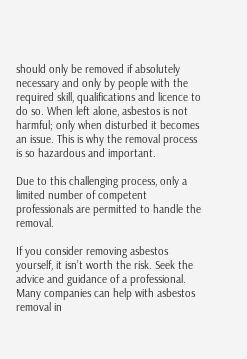should only be removed if absolutely necessary and only by people with the required skill, qualifications and licence to do so. When left alone, asbestos is not harmful; only when disturbed it becomes an issue. This is why the removal process is so hazardous and important.

Due to this challenging process, only a limited number of competent professionals are permitted to handle the removal.

If you consider removing asbestos yourself, it isn’t worth the risk. Seek the advice and guidance of a professional. Many companies can help with asbestos removal in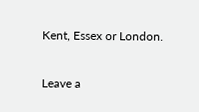Kent, Essex or London.

Leave a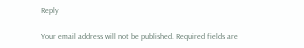Reply

Your email address will not be published. Required fields are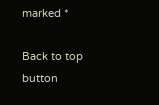marked *

Back to top button